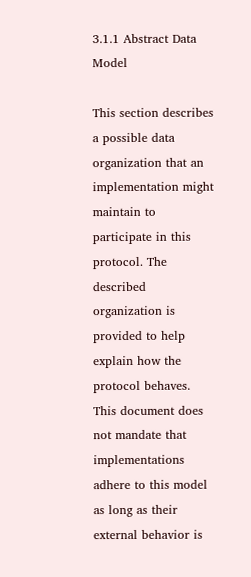3.1.1 Abstract Data Model

This section describes a possible data organization that an implementation might maintain to participate in this protocol. The described organization is provided to help explain how the protocol behaves. This document does not mandate that implementations adhere to this model as long as their external behavior is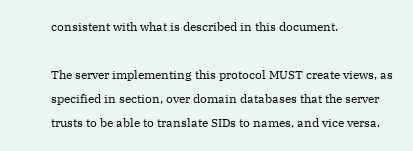consistent with what is described in this document.

The server implementing this protocol MUST create views, as specified in section, over domain databases that the server trusts to be able to translate SIDs to names, and vice versa.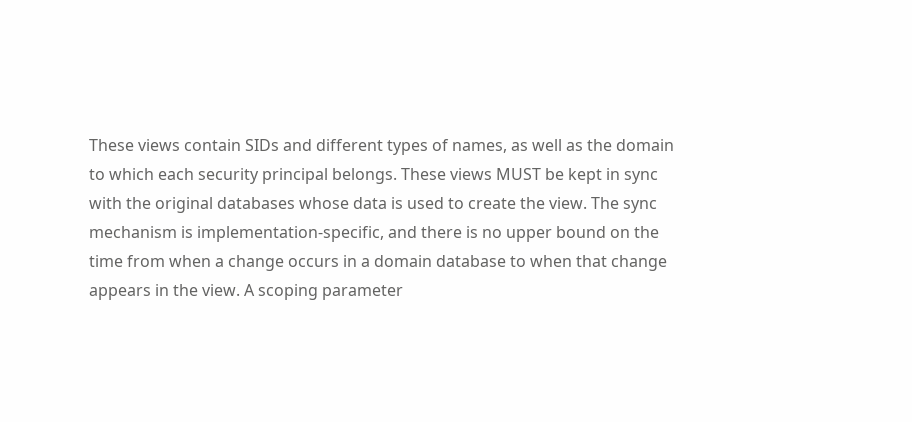These views contain SIDs and different types of names, as well as the domain to which each security principal belongs. These views MUST be kept in sync with the original databases whose data is used to create the view. The sync mechanism is implementation-specific, and there is no upper bound on the time from when a change occurs in a domain database to when that change appears in the view. A scoping parameter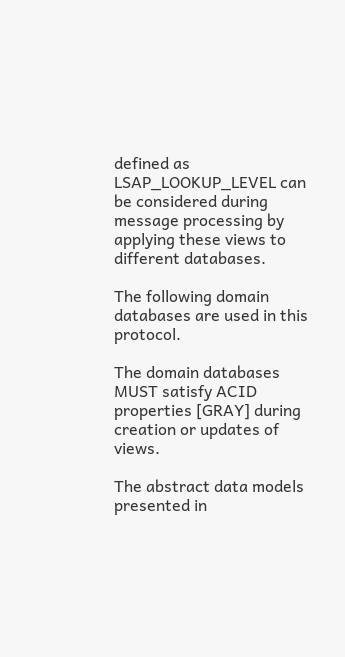defined as LSAP_LOOKUP_LEVEL can be considered during message processing by applying these views to different databases.

The following domain databases are used in this protocol.

The domain databases MUST satisfy ACID properties [GRAY] during creation or updates of views.

The abstract data models presented in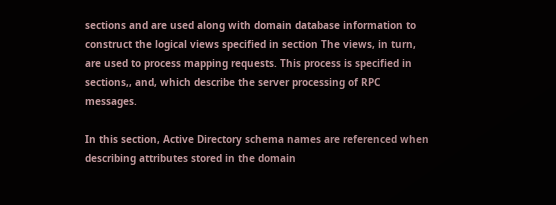sections and are used along with domain database information to construct the logical views specified in section The views, in turn, are used to process mapping requests. This process is specified in sections,, and, which describe the server processing of RPC messages.

In this section, Active Directory schema names are referenced when describing attributes stored in the domain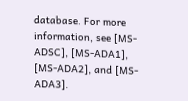database. For more information, see [MS-ADSC], [MS-ADA1], [MS-ADA2], and [MS-ADA3].